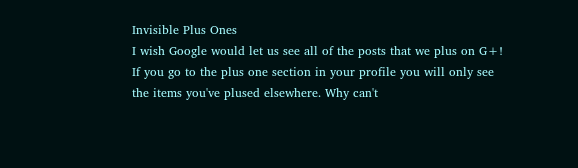Invisible Plus Ones
I wish Google would let us see all of the posts that we plus on G+!
If you go to the plus one section in your profile you will only see the items you've plused elsewhere. Why can't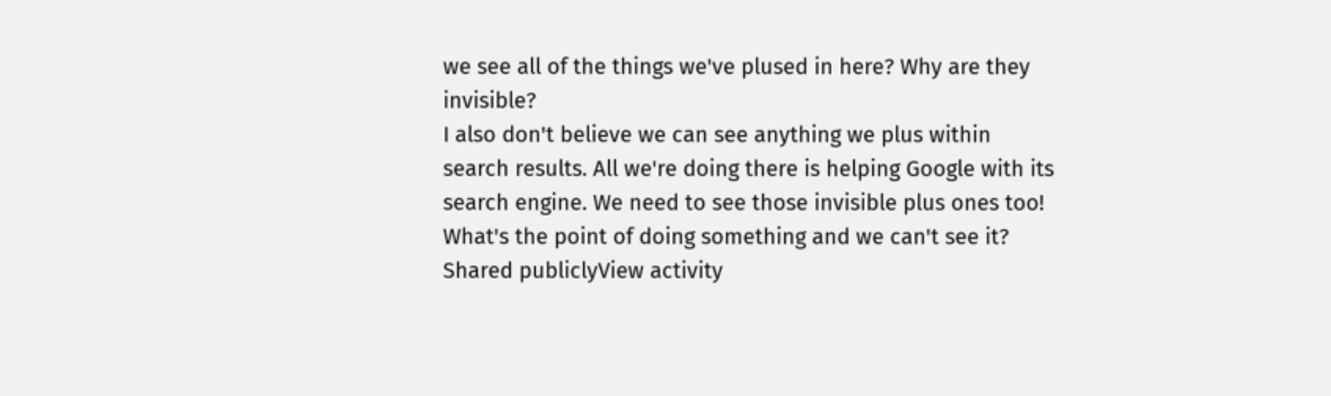we see all of the things we've plused in here? Why are they invisible?
I also don't believe we can see anything we plus within search results. All we're doing there is helping Google with its search engine. We need to see those invisible plus ones too! What's the point of doing something and we can't see it?
Shared publiclyView activity